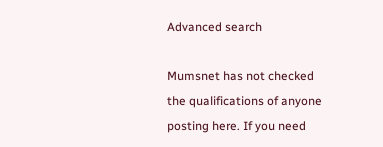Advanced search

Mumsnet has not checked the qualifications of anyone posting here. If you need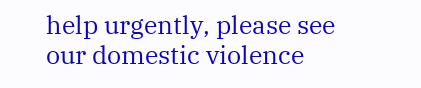help urgently, please see our domestic violence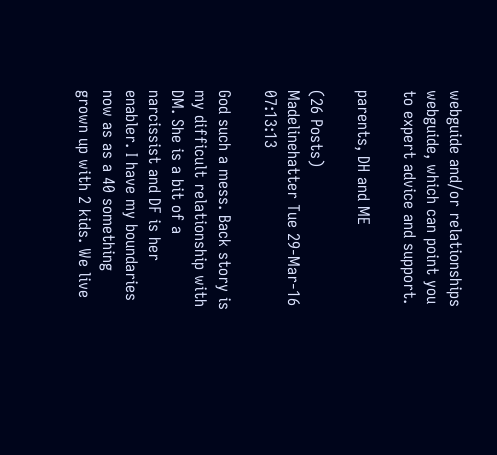webguide and/or relationships webguide, which can point you to expert advice and support.

parents, DH and ME

(26 Posts)
Madelinehatter Tue 29-Mar-16 07:13:13

God such a mess. Back story is my difficult relationship with DM. She is a bit of a narcissist and DF is her enabler. I have my boundaries now as as a 40 something grown up with 2 kids. We live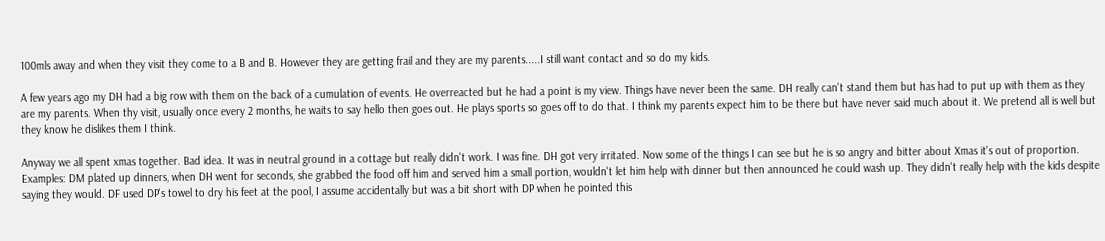100mls away and when they visit they come to a B and B. However they are getting frail and they are my parents.....I still want contact and so do my kids.

A few years ago my DH had a big row with them on the back of a cumulation of events. He overreacted but he had a point is my view. Things have never been the same. DH really can't stand them but has had to put up with them as they are my parents. When thy visit, usually once every 2 months, he waits to say hello then goes out. He plays sports so goes off to do that. I think my parents expect him to be there but have never said much about it. We pretend all is well but they know he dislikes them I think.

Anyway we all spent xmas together. Bad idea. It was in neutral ground in a cottage but really didn't work. I was fine. DH got very irritated. Now some of the things I can see but he is so angry and bitter about Xmas it's out of proportion. Examples: DM plated up dinners, when DH went for seconds, she grabbed the food off him and served him a small portion, wouldn't let him help with dinner but then announced he could wash up. They didn't really help with the kids despite saying they would. DF used DP's towel to dry his feet at the pool, I assume accidentally but was a bit short with DP when he pointed this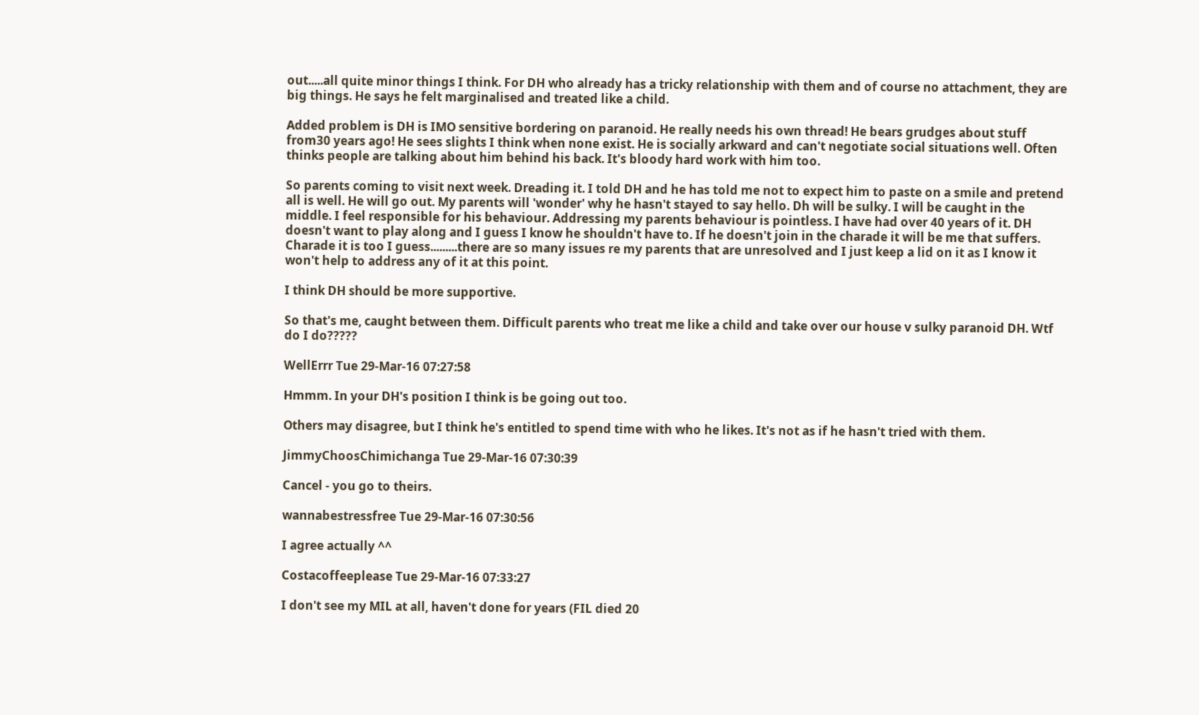out.....all quite minor things I think. For DH who already has a tricky relationship with them and of course no attachment, they are big things. He says he felt marginalised and treated like a child.

Added problem is DH is IMO sensitive bordering on paranoid. He really needs his own thread! He bears grudges about stuff from30 years ago! He sees slights I think when none exist. He is socially arkward and can't negotiate social situations well. Often thinks people are talking about him behind his back. It's bloody hard work with him too.

So parents coming to visit next week. Dreading it. I told DH and he has told me not to expect him to paste on a smile and pretend all is well. He will go out. My parents will 'wonder' why he hasn't stayed to say hello. Dh will be sulky. I will be caught in the middle. I feel responsible for his behaviour. Addressing my parents behaviour is pointless. I have had over 40 years of it. DH doesn't want to play along and I guess I know he shouldn't have to. If he doesn't join in the charade it will be me that suffers. Charade it is too I guess.........there are so many issues re my parents that are unresolved and I just keep a lid on it as I know it won't help to address any of it at this point.

I think DH should be more supportive.

So that's me, caught between them. Difficult parents who treat me like a child and take over our house v sulky paranoid DH. Wtf do I do?????

WellErrr Tue 29-Mar-16 07:27:58

Hmmm. In your DH's position I think is be going out too.

Others may disagree, but I think he's entitled to spend time with who he likes. It's not as if he hasn't tried with them.

JimmyChoosChimichanga Tue 29-Mar-16 07:30:39

Cancel - you go to theirs.

wannabestressfree Tue 29-Mar-16 07:30:56

I agree actually ^^

Costacoffeeplease Tue 29-Mar-16 07:33:27

I don't see my MIL at all, haven't done for years (FIL died 20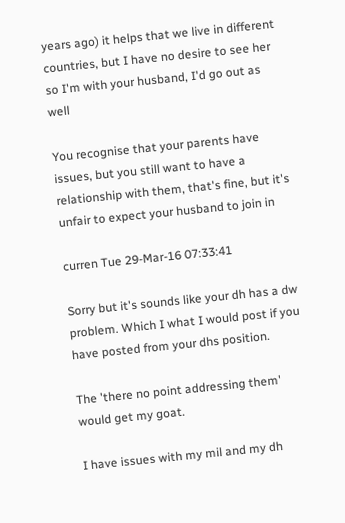years ago) it helps that we live in different countries, but I have no desire to see her so I'm with your husband, I'd go out as well

You recognise that your parents have issues, but you still want to have a relationship with them, that's fine, but it's unfair to expect your husband to join in

curren Tue 29-Mar-16 07:33:41

Sorry but it's sounds like your dh has a dw problem. Which I what I would post if you have posted from your dhs position.

The 'there no point addressing them' would get my goat.

I have issues with my mil and my dh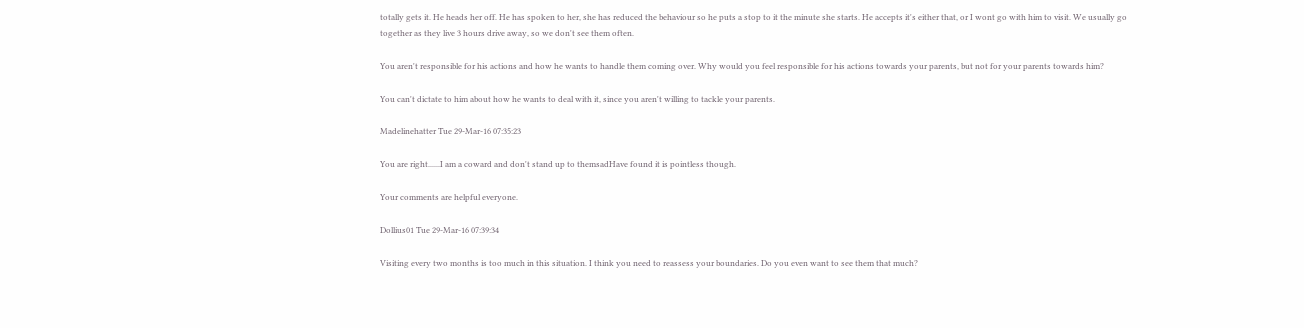totally gets it. He heads her off. He has spoken to her, she has reduced the behaviour so he puts a stop to it the minute she starts. He accepts it's either that, or I wont go with him to visit. We usually go together as they live 3 hours drive away, so we don't see them often.

You aren't responsible for his actions and how he wants to handle them coming over. Why would you feel responsible for his actions towards your parents, but not for your parents towards him?

You can't dictate to him about how he wants to deal with it, since you aren't willing to tackle your parents.

Madelinehatter Tue 29-Mar-16 07:35:23

You are right......I am a coward and don't stand up to themsadHave found it is pointless though.

Your comments are helpful everyone.

Dollius01 Tue 29-Mar-16 07:39:34

Visiting every two months is too much in this situation. I think you need to reassess your boundaries. Do you even want to see them that much?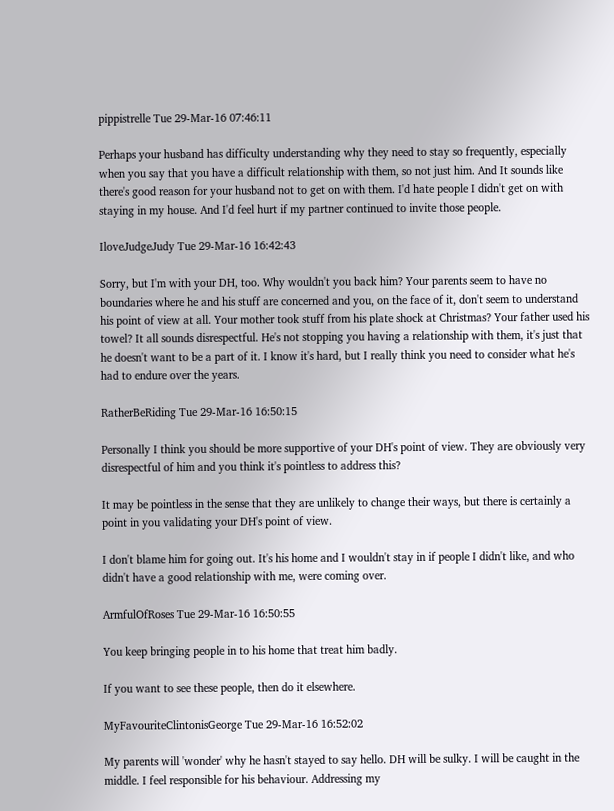pippistrelle Tue 29-Mar-16 07:46:11

Perhaps your husband has difficulty understanding why they need to stay so frequently, especially when you say that you have a difficult relationship with them, so not just him. And It sounds like there's good reason for your husband not to get on with them. I'd hate people I didn't get on with staying in my house. And I'd feel hurt if my partner continued to invite those people.

IloveJudgeJudy Tue 29-Mar-16 16:42:43

Sorry, but I'm with your DH, too. Why wouldn't you back him? Your parents seem to have no boundaries where he and his stuff are concerned and you, on the face of it, don't seem to understand his point of view at all. Your mother took stuff from his plate shock at Christmas? Your father used his towel? It all sounds disrespectful. He's not stopping you having a relationship with them, it's just that he doesn't want to be a part of it. I know it's hard, but I really think you need to consider what he's had to endure over the years.

RatherBeRiding Tue 29-Mar-16 16:50:15

Personally I think you should be more supportive of your DH's point of view. They are obviously very disrespectful of him and you think it's pointless to address this?

It may be pointless in the sense that they are unlikely to change their ways, but there is certainly a point in you validating your DH's point of view.

I don't blame him for going out. It's his home and I wouldn't stay in if people I didn't like, and who didn't have a good relationship with me, were coming over.

ArmfulOfRoses Tue 29-Mar-16 16:50:55

You keep bringing people in to his home that treat him badly.

If you want to see these people, then do it elsewhere.

MyFavouriteClintonisGeorge Tue 29-Mar-16 16:52:02

My parents will 'wonder' why he hasn't stayed to say hello. DH will be sulky. I will be caught in the middle. I feel responsible for his behaviour. Addressing my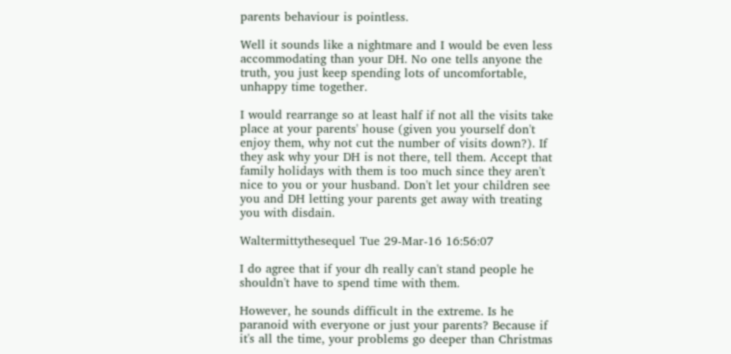parents behaviour is pointless.

Well it sounds like a nightmare and I would be even less accommodating than your DH. No one tells anyone the truth, you just keep spending lots of uncomfortable, unhappy time together.

I would rearrange so at least half if not all the visits take place at your parents' house (given you yourself don't enjoy them, why not cut the number of visits down?). If they ask why your DH is not there, tell them. Accept that family holidays with them is too much since they aren't nice to you or your husband. Don't let your children see you and DH letting your parents get away with treating you with disdain.

Waltermittythesequel Tue 29-Mar-16 16:56:07

I do agree that if your dh really can't stand people he shouldn't have to spend time with them.

However, he sounds difficult in the extreme. Is he paranoid with everyone or just your parents? Because if it's all the time, your problems go deeper than Christmas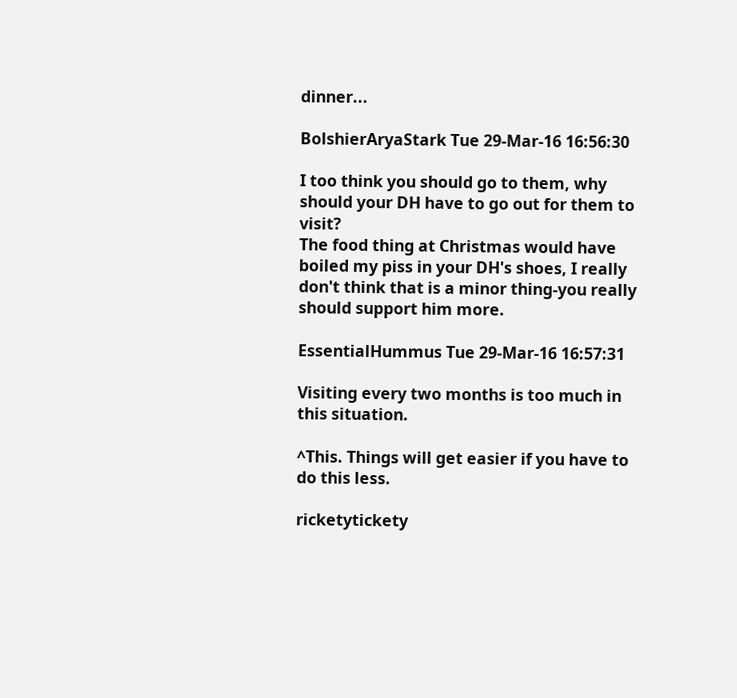dinner...

BolshierAryaStark Tue 29-Mar-16 16:56:30

I too think you should go to them, why should your DH have to go out for them to visit?
The food thing at Christmas would have boiled my piss in your DH's shoes, I really don't think that is a minor thing-you really should support him more.

EssentialHummus Tue 29-Mar-16 16:57:31

Visiting every two months is too much in this situation.

^This. Things will get easier if you have to do this less.

ricketytickety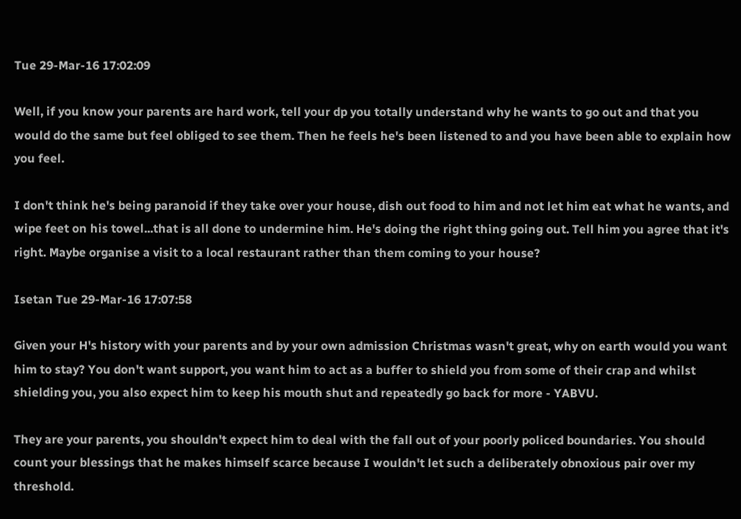Tue 29-Mar-16 17:02:09

Well, if you know your parents are hard work, tell your dp you totally understand why he wants to go out and that you would do the same but feel obliged to see them. Then he feels he's been listened to and you have been able to explain how you feel.

I don't think he's being paranoid if they take over your house, dish out food to him and not let him eat what he wants, and wipe feet on his towel...that is all done to undermine him. He's doing the right thing going out. Tell him you agree that it's right. Maybe organise a visit to a local restaurant rather than them coming to your house?

Isetan Tue 29-Mar-16 17:07:58

Given your H's history with your parents and by your own admission Christmas wasn't great, why on earth would you want him to stay? You don't want support, you want him to act as a buffer to shield you from some of their crap and whilst shielding you, you also expect him to keep his mouth shut and repeatedly go back for more - YABVU.

They are your parents, you shouldn't expect him to deal with the fall out of your poorly policed boundaries. You should count your blessings that he makes himself scarce because I wouldn't let such a deliberately obnoxious pair over my threshold.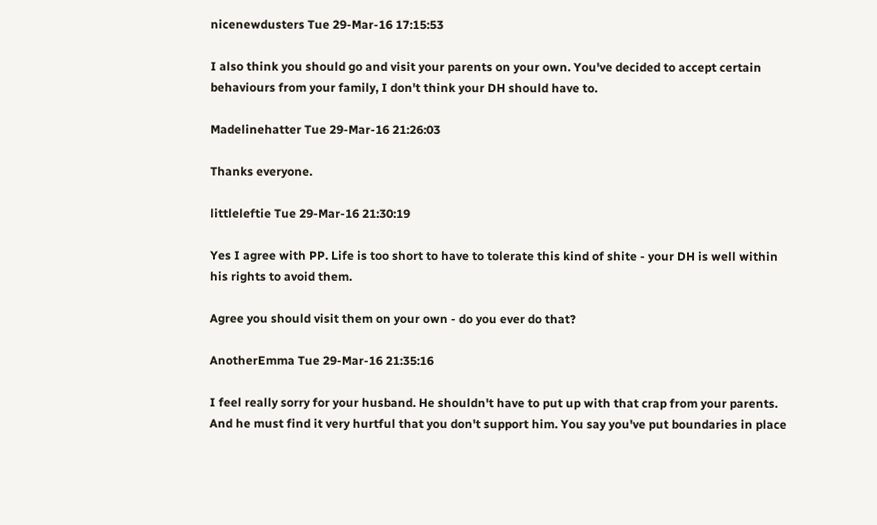nicenewdusters Tue 29-Mar-16 17:15:53

I also think you should go and visit your parents on your own. You've decided to accept certain behaviours from your family, I don't think your DH should have to.

Madelinehatter Tue 29-Mar-16 21:26:03

Thanks everyone.

littleleftie Tue 29-Mar-16 21:30:19

Yes I agree with PP. Life is too short to have to tolerate this kind of shite - your DH is well within his rights to avoid them.

Agree you should visit them on your own - do you ever do that?

AnotherEmma Tue 29-Mar-16 21:35:16

I feel really sorry for your husband. He shouldn't have to put up with that crap from your parents. And he must find it very hurtful that you don't support him. You say you've put boundaries in place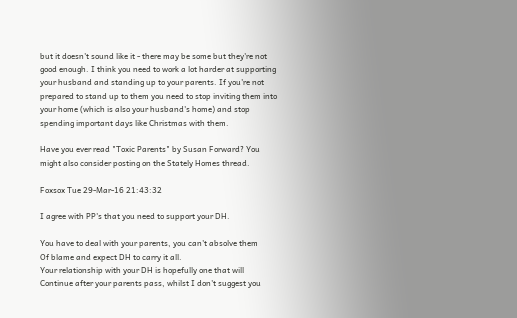but it doesn't sound like it - there may be some but they're not good enough. I think you need to work a lot harder at supporting your husband and standing up to your parents. If you're not prepared to stand up to them you need to stop inviting them into your home (which is also your husband's home) and stop spending important days like Christmas with them.

Have you ever read "Toxic Parents" by Susan Forward? You might also consider posting on the Stately Homes thread.

Foxsox Tue 29-Mar-16 21:43:32

I agree with PP's that you need to support your DH.

You have to deal with your parents, you can't absolve them
Of blame and expect DH to carry it all.
Your relationship with your DH is hopefully one that will Continue after your parents pass, whilst I don't suggest you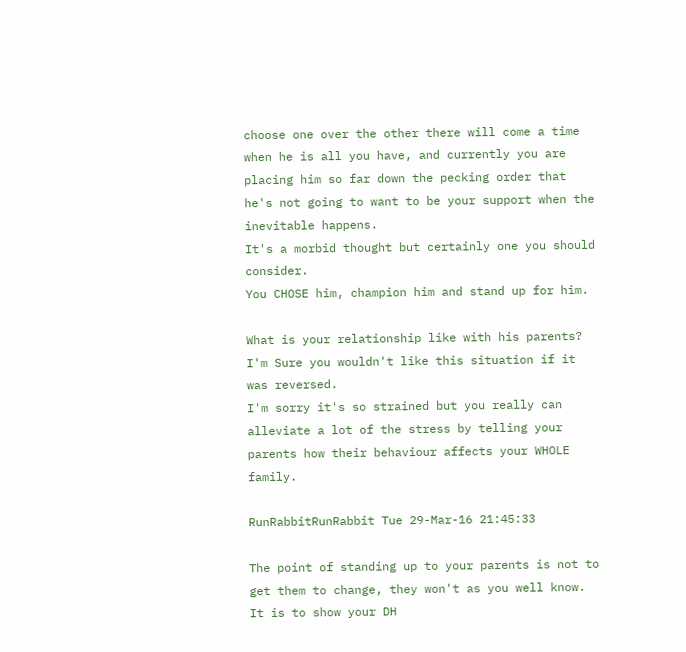choose one over the other there will come a time when he is all you have, and currently you are placing him so far down the pecking order that he's not going to want to be your support when the inevitable happens.
It's a morbid thought but certainly one you should consider.
You CHOSE him, champion him and stand up for him.

What is your relationship like with his parents?
I'm Sure you wouldn't like this situation if it was reversed.
I'm sorry it's so strained but you really can alleviate a lot of the stress by telling your parents how their behaviour affects your WHOLE family.

RunRabbitRunRabbit Tue 29-Mar-16 21:45:33

The point of standing up to your parents is not to get them to change, they won't as you well know. It is to show your DH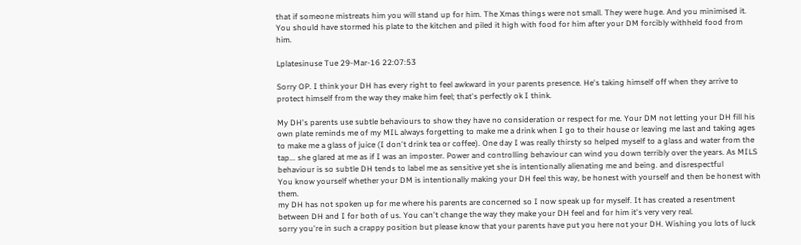that if someone mistreats him you will stand up for him. The Xmas things were not small. They were huge. And you minimised it. You should have stormed his plate to the kitchen and piled it high with food for him after your DM forcibly withheld food from him.

Lplatesinuse Tue 29-Mar-16 22:07:53

Sorry OP. I think your DH has every right to feel awkward in your parents presence. He's taking himself off when they arrive to protect himself from the way they make him feel; that's perfectly ok I think.

My DH's parents use subtle behaviours to show they have no consideration or respect for me. Your DM not letting your DH fill his own plate reminds me of my MIL always forgetting to make me a drink when I go to their house or leaving me last and taking ages to make me a glass of juice (I don't drink tea or coffee). One day I was really thirsty so helped myself to a glass and water from the tap... she glared at me as if I was an imposter. Power and controlling behaviour can wind you down terribly over the years. As MILS behaviour is so subtle DH tends to label me as sensitive yet she is intentionally alienating me and being. and disrespectful
You know yourself whether your DM is intentionally making your DH feel this way, be honest with yourself and then be honest with them.
my DH has not spoken up for me where his parents are concerned so I now speak up for myself. It has created a resentment between DH and I for both of us. You can't change the way they make your DH feel and for him it's very very real.
sorry you're in such a crappy position but please know that your parents have put you here not your DH. Wishing you lots of luck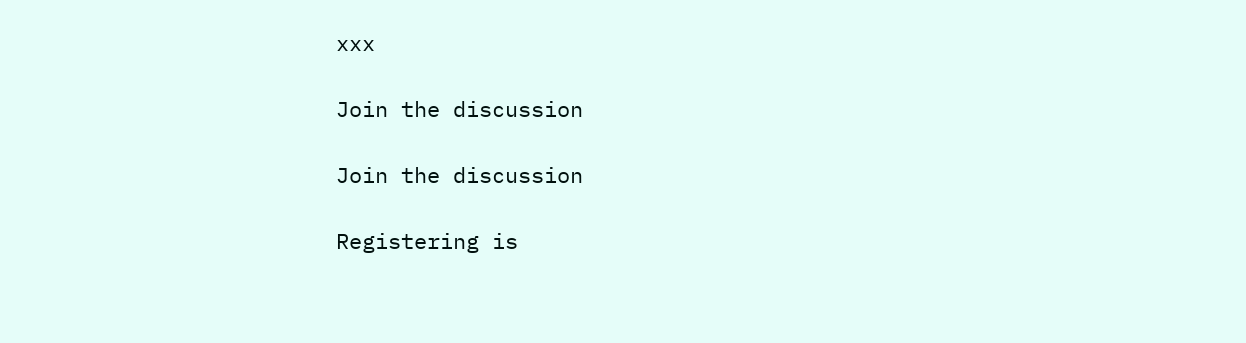xxx

Join the discussion

Join the discussion

Registering is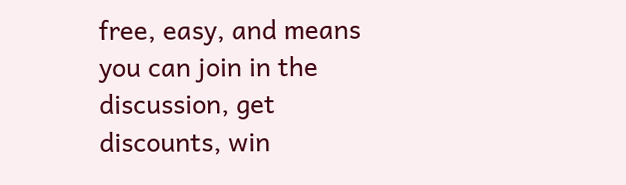free, easy, and means you can join in the discussion, get discounts, win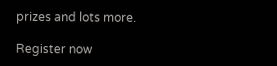prizes and lots more.

Register now